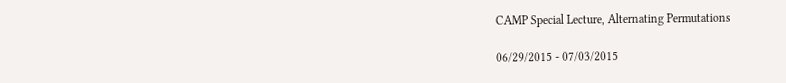CAMP Special Lecture, Alternating Permutations

06/29/2015 - 07/03/2015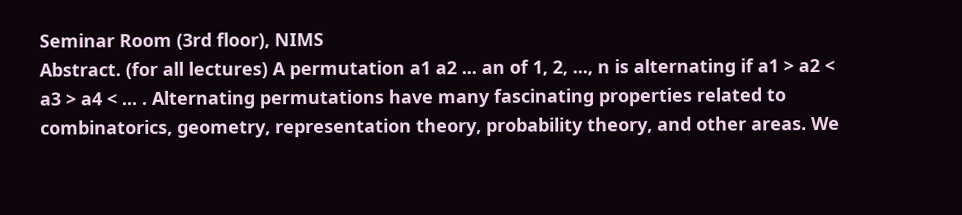Seminar Room (3rd floor), NIMS
Abstract. (for all lectures) A permutation a1 a2 ... an of 1, 2, ..., n is alternating if a1 > a2 < a3 > a4 < ... . Alternating permutations have many fascinating properties related to combinatorics, geometry, representation theory, probability theory, and other areas. We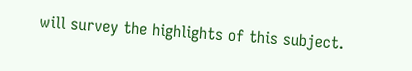will survey the highlights of this subject.